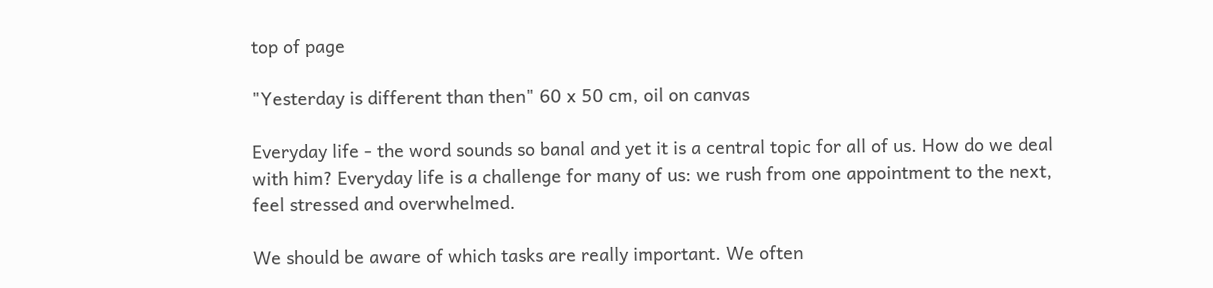top of page

"Yesterday is different than then" 60 x 50 cm, oil on canvas

Everyday life - the word sounds so banal and yet it is a central topic for all of us. How do we deal with him? Everyday life is a challenge for many of us: we rush from one appointment to the next, feel stressed and overwhelmed.

We should be aware of which tasks are really important. We often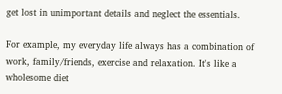get lost in unimportant details and neglect the essentials.

For example, my everyday life always has a combination of work, family/friends, exercise and relaxation. It's like a wholesome diet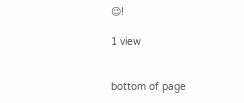😉!

1 view


bottom of page